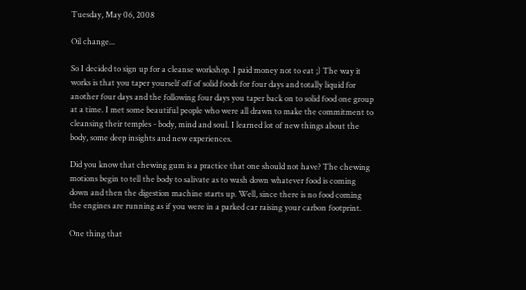Tuesday, May 06, 2008

Oil change...

So I decided to sign up for a cleanse workshop. I paid money not to eat ;) The way it works is that you taper yourself off of solid foods for four days and totally liquid for another four days and the following four days you taper back on to solid food one group at a time. I met some beautiful people who were all drawn to make the commitment to cleansing their temples - body, mind and soul. I learned lot of new things about the body, some deep insights and new experiences.

Did you know that chewing gum is a practice that one should not have? The chewing motions begin to tell the body to salivate as to wash down whatever food is coming down and then the digestion machine starts up. Well, since there is no food coming the engines are running as if you were in a parked car raising your carbon footprint.

One thing that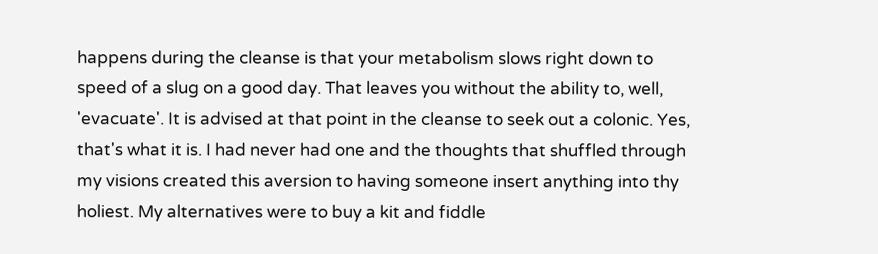happens during the cleanse is that your metabolism slows right down to speed of a slug on a good day. That leaves you without the ability to, well, 'evacuate'. It is advised at that point in the cleanse to seek out a colonic. Yes, that's what it is. I had never had one and the thoughts that shuffled through my visions created this aversion to having someone insert anything into thy holiest. My alternatives were to buy a kit and fiddle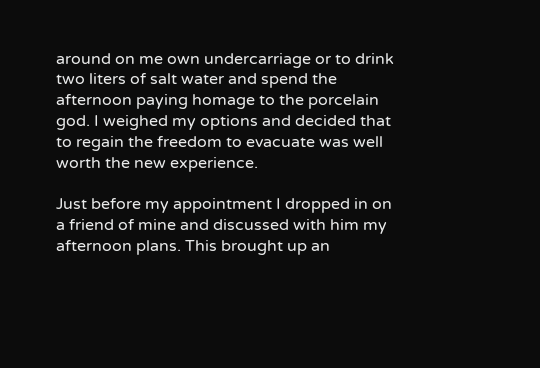around on me own undercarriage or to drink two liters of salt water and spend the afternoon paying homage to the porcelain god. I weighed my options and decided that to regain the freedom to evacuate was well worth the new experience.

Just before my appointment I dropped in on a friend of mine and discussed with him my afternoon plans. This brought up an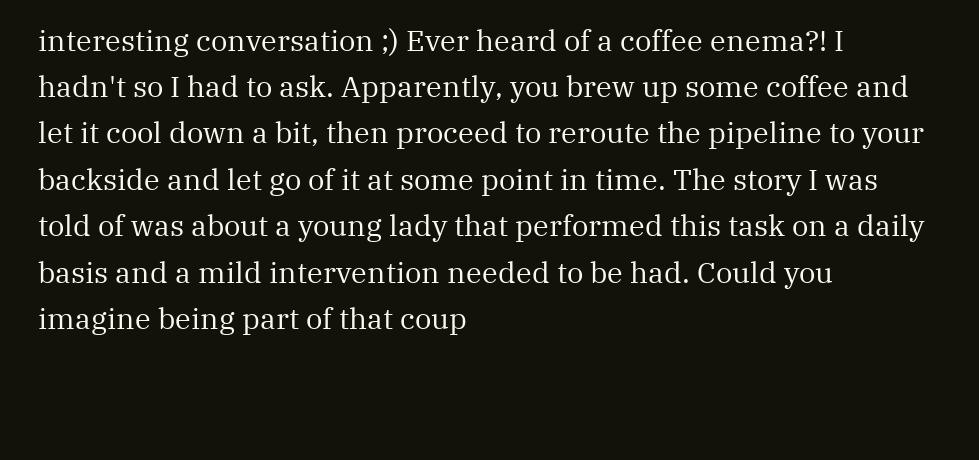interesting conversation ;) Ever heard of a coffee enema?! I hadn't so I had to ask. Apparently, you brew up some coffee and let it cool down a bit, then proceed to reroute the pipeline to your backside and let go of it at some point in time. The story I was told of was about a young lady that performed this task on a daily basis and a mild intervention needed to be had. Could you imagine being part of that coup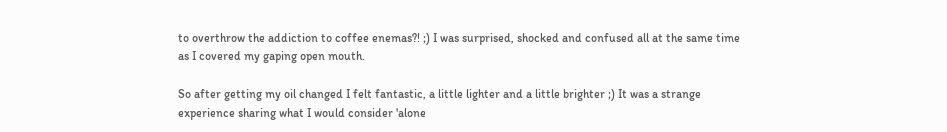to overthrow the addiction to coffee enemas?! ;) I was surprised, shocked and confused all at the same time as I covered my gaping open mouth.

So after getting my oil changed I felt fantastic, a little lighter and a little brighter ;) It was a strange experience sharing what I would consider 'alone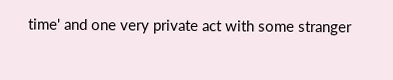time' and one very private act with some stranger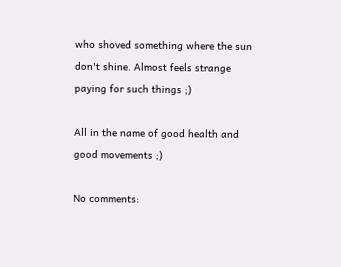who shoved something where the sun don't shine. Almost feels strange paying for such things ;)

All in the name of good health and good movements ;)

No comments: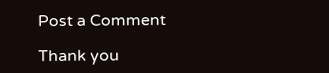Post a Comment

Thank you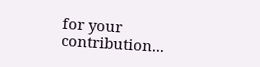for your contribution...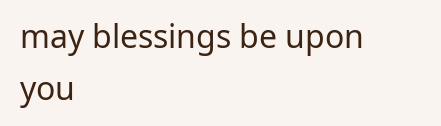may blessings be upon you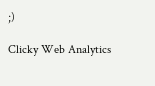;)

Clicky Web Analytics